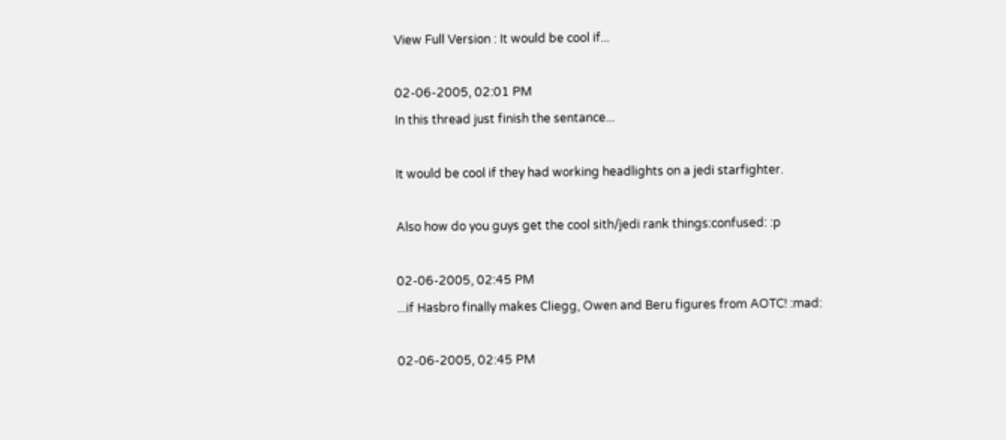View Full Version : It would be cool if...

02-06-2005, 02:01 PM
In this thread just finish the sentance...

It would be cool if they had working headlights on a jedi starfighter.

Also how do you guys get the cool sith/jedi rank things:confused: :p

02-06-2005, 02:45 PM
...if Hasbro finally makes Cliegg, Owen and Beru figures from AOTC! :mad:

02-06-2005, 02:45 PM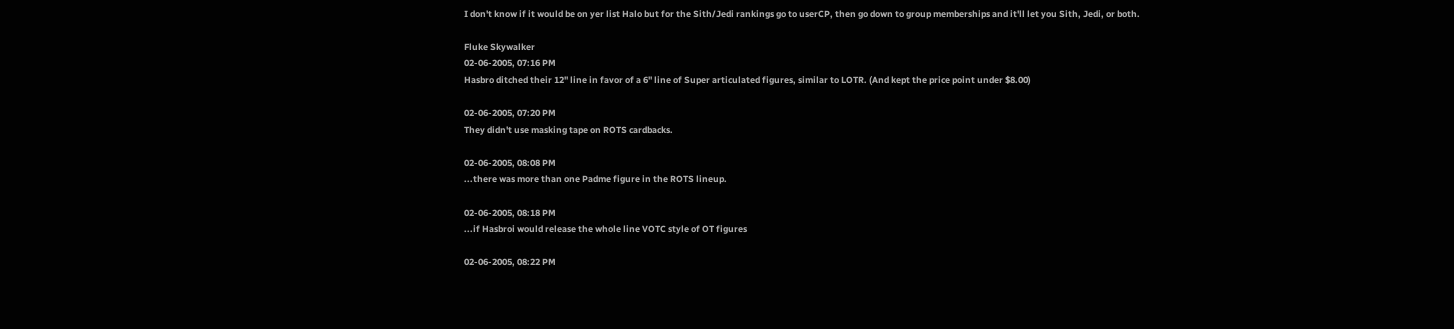I don't know if it would be on yer list Halo but for the Sith/Jedi rankings go to userCP, then go down to group memberships and it'll let you Sith, Jedi, or both.

Fluke Skywalker
02-06-2005, 07:16 PM
Hasbro ditched their 12" line in favor of a 6" line of Super articulated figures, similar to LOTR. (And kept the price point under $8.00)

02-06-2005, 07:20 PM
They didn't use masking tape on ROTS cardbacks.

02-06-2005, 08:08 PM
...there was more than one Padme figure in the ROTS lineup.

02-06-2005, 08:18 PM
...if Hasbroi would release the whole line VOTC style of OT figures

02-06-2005, 08:22 PM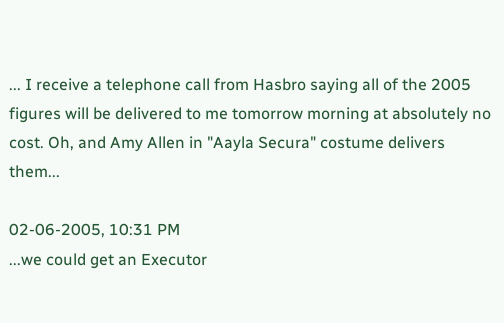... I receive a telephone call from Hasbro saying all of the 2005 figures will be delivered to me tomorrow morning at absolutely no cost. Oh, and Amy Allen in "Aayla Secura" costume delivers them...

02-06-2005, 10:31 PM
...we could get an Executor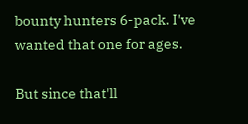bounty hunters 6-pack. I've wanted that one for ages.

But since that'll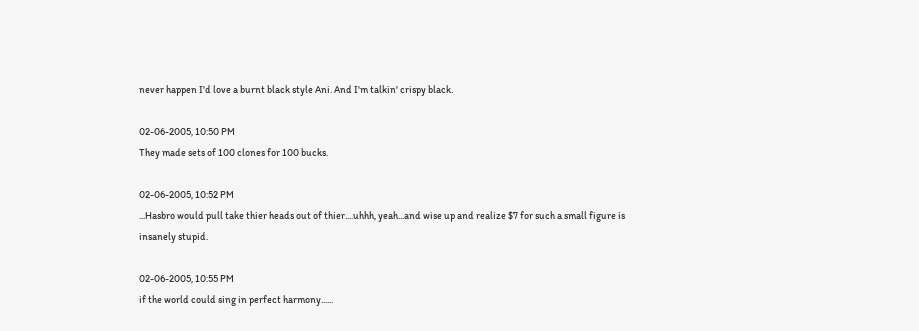never happen I'd love a burnt black style Ani. And I'm talkin' crispy black.

02-06-2005, 10:50 PM
They made sets of 100 clones for 100 bucks.

02-06-2005, 10:52 PM
...Hasbro would pull take thier heads out of thier....uhhh, yeah...and wise up and realize $7 for such a small figure is insanely stupid.

02-06-2005, 10:55 PM
if the world could sing in perfect harmony......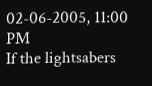02-06-2005, 11:00 PM
If the lightsabers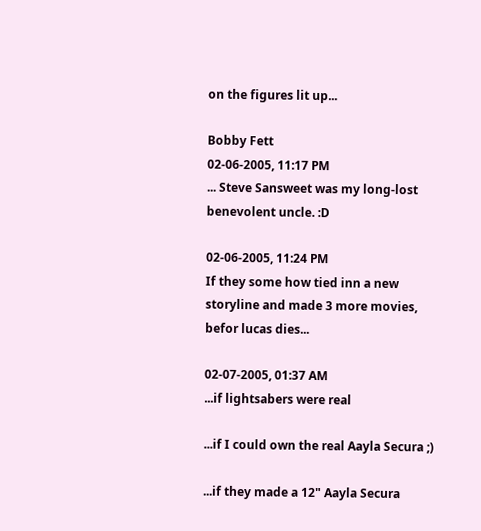on the figures lit up...

Bobby Fett
02-06-2005, 11:17 PM
... Steve Sansweet was my long-lost benevolent uncle. :D

02-06-2005, 11:24 PM
If they some how tied inn a new storyline and made 3 more movies, befor lucas dies...

02-07-2005, 01:37 AM
...if lightsabers were real

...if I could own the real Aayla Secura ;)

...if they made a 12" Aayla Secura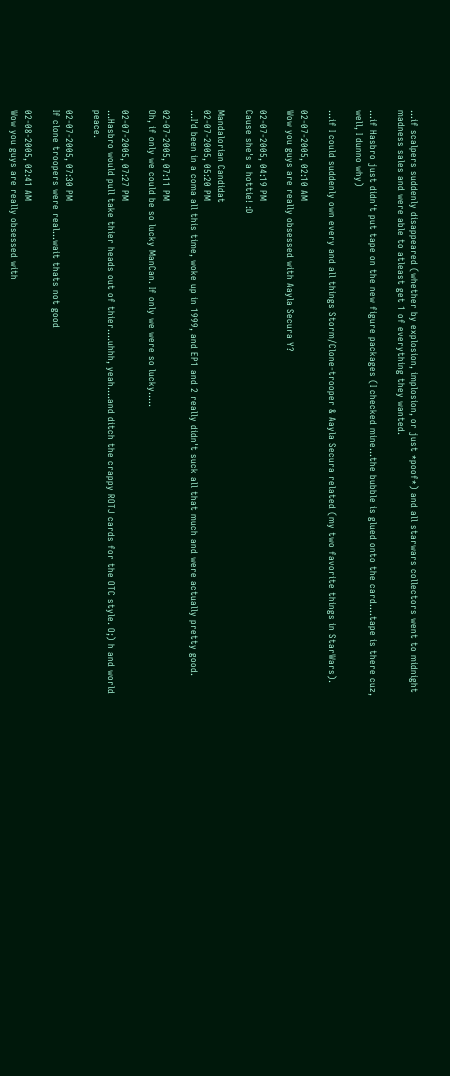...if scalpers suddenly disappeared (whether by explosion, implosion, or just *poof*) and all starwars collectors went to midnight madness sales and were able to atleast get 1 of everything they wanted.

...if Hasbro just didn't put tape on the new figure packages (I checked mine...the bubble is glued onto the card....tape is there cuz, well, I dunno why)

...if I could suddenly own every and all things Storm/Clone-trooper & Aayla Secura related (my two favorite things in StarWars).

02-07-2005, 02:10 AM
Wow you guys are really obsessed with Aayla Secura Y?

02-07-2005, 04:19 PM
Cause she's a hottie! :D

Mandalorian Candidat
02-07-2005, 05:20 PM
...I'd been in a coma all this time, woke up in 1999, and EP1 and 2 really didn't suck all that much and were actually pretty good.

02-07-2005, 07:11 PM
Oh, if only we could be so lucky ManCan. If only we were so lucky.....

02-07-2005, 07:27 PM
...Hasbro would pull take thier heads out of thier....uhhh, yeah....and ditch the crappy ROTJ cards for the OTC style. O;) h and world peace.

02-07-2005, 07:30 PM
If clone troopers were real...wait thats not good

02-08-2005, 02:41 AM
Wow you guys are really obsessed with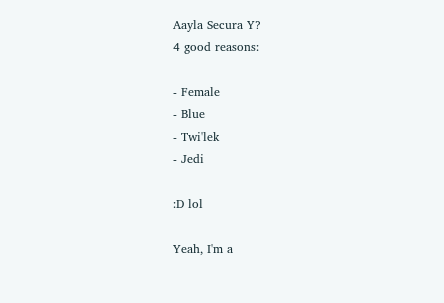Aayla Secura Y?
4 good reasons:

- Female
- Blue
- Twi'lek
- Jedi

:D lol

Yeah, I'm a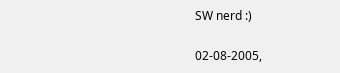SW nerd :)

02-08-2005,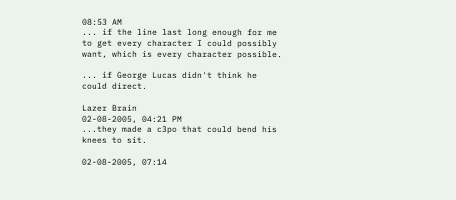08:53 AM
... if the line last long enough for me to get every character I could possibly want, which is every character possible.

... if George Lucas didn't think he could direct.

Lazer Brain
02-08-2005, 04:21 PM
...they made a c3po that could bend his knees to sit.

02-08-2005, 07:14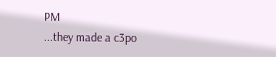PM
...they made a c3po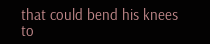that could bend his knees to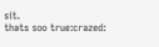sit.
thats soo true:crazed: